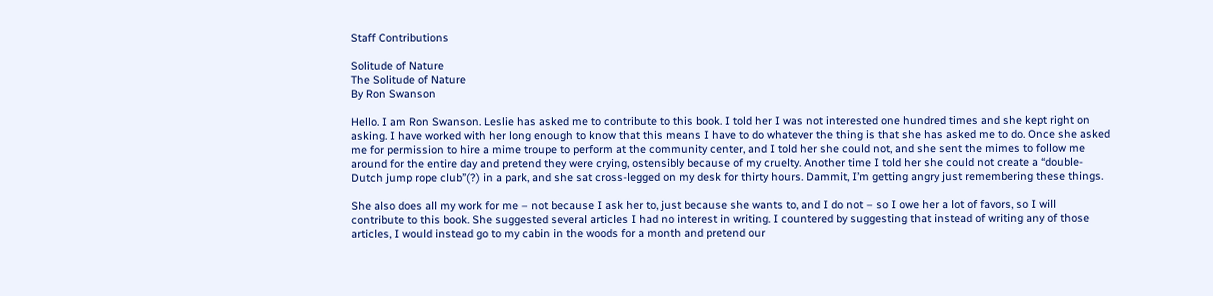Staff Contributions

Solitude of Nature
The Solitude of Nature
By Ron Swanson

Hello. I am Ron Swanson. Leslie has asked me to contribute to this book. I told her I was not interested one hundred times and she kept right on asking. I have worked with her long enough to know that this means I have to do whatever the thing is that she has asked me to do. Once she asked me for permission to hire a mime troupe to perform at the community center, and I told her she could not, and she sent the mimes to follow me around for the entire day and pretend they were crying, ostensibly because of my cruelty. Another time I told her she could not create a “double-Dutch jump rope club”(?) in a park, and she sat cross-legged on my desk for thirty hours. Dammit, I’m getting angry just remembering these things.

She also does all my work for me – not because I ask her to, just because she wants to, and I do not – so I owe her a lot of favors, so I will contribute to this book. She suggested several articles I had no interest in writing. I countered by suggesting that instead of writing any of those articles, I would instead go to my cabin in the woods for a month and pretend our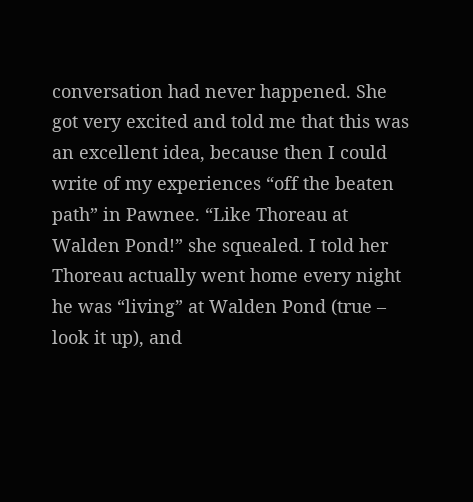conversation had never happened. She got very excited and told me that this was an excellent idea, because then I could write of my experiences “off the beaten path” in Pawnee. “Like Thoreau at Walden Pond!” she squealed. I told her Thoreau actually went home every night he was “living” at Walden Pond (true – look it up), and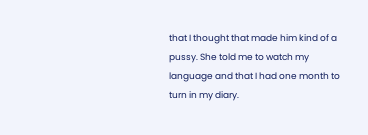that I thought that made him kind of a pussy. She told me to watch my language and that I had one month to turn in my diary.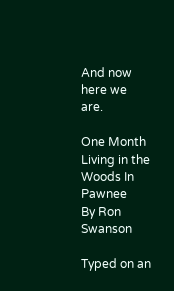And now here we are.

One Month Living in the Woods In Pawnee
By Ron Swanson

Typed on an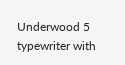Underwood 5 typewriter with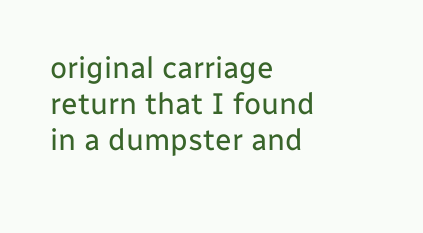original carriage return that I found in a dumpster and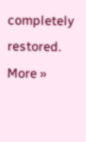completely restored. More »